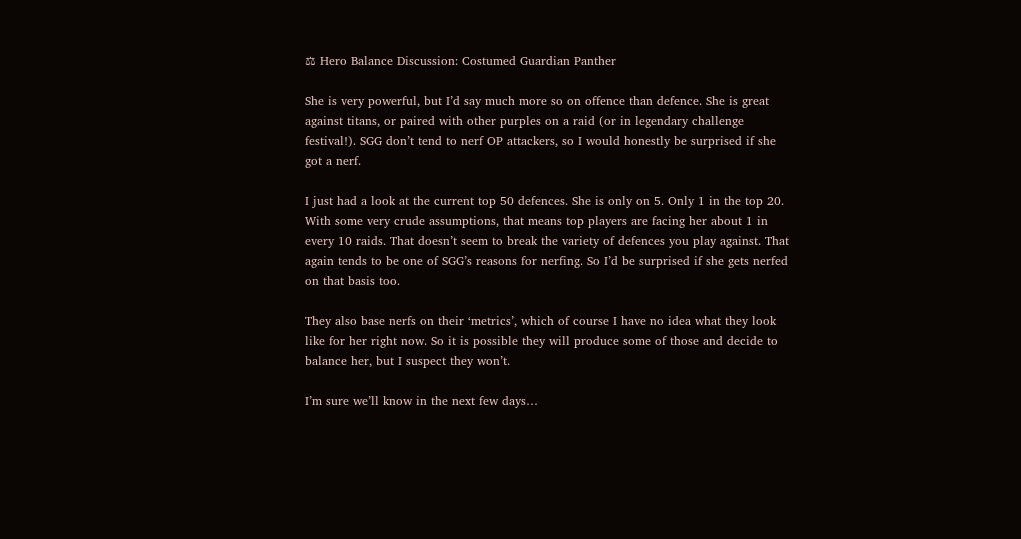⚖ Hero Balance Discussion: Costumed Guardian Panther

She is very powerful, but I’d say much more so on offence than defence. She is great against titans, or paired with other purples on a raid (or in legendary challenge festival!). SGG don’t tend to nerf OP attackers, so I would honestly be surprised if she got a nerf.

I just had a look at the current top 50 defences. She is only on 5. Only 1 in the top 20. With some very crude assumptions, that means top players are facing her about 1 in every 10 raids. That doesn’t seem to break the variety of defences you play against. That again tends to be one of SGG’s reasons for nerfing. So I’d be surprised if she gets nerfed on that basis too.

They also base nerfs on their ‘metrics’, which of course I have no idea what they look like for her right now. So it is possible they will produce some of those and decide to balance her, but I suspect they won’t.

I’m sure we’ll know in the next few days…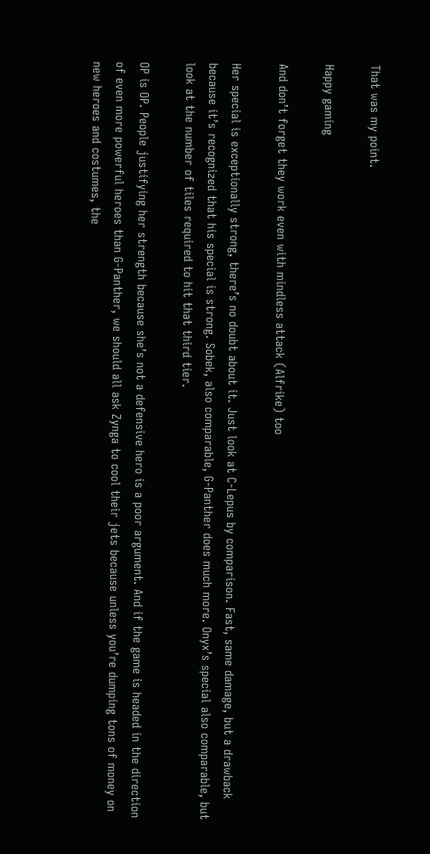That was my point.

Happy gaming

And don’t forget they work even with mindless attack (Alfrike) too

Her special is exceptionally strong, there’s no doubt about it. Just look at C-Lepus by comparison. Fast, same damage, but a drawback because it’s recognized that his special is strong. Sobek, also comparable, G-Panther does much more. Onyx’s special also comparable, but look at the number of tiles required to hit that third tier.

OP is OP. People justifying her strength because she’s not a defensive hero is a poor argument. And if the game is headed in the direction of even more powerful heroes than G-Panther, we should all ask Zynga to cool their jets because unless you’re dumping tons of money on new heroes and costumes, the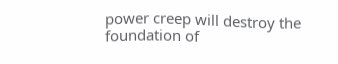power creep will destroy the foundation of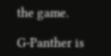the game.

G-Panther is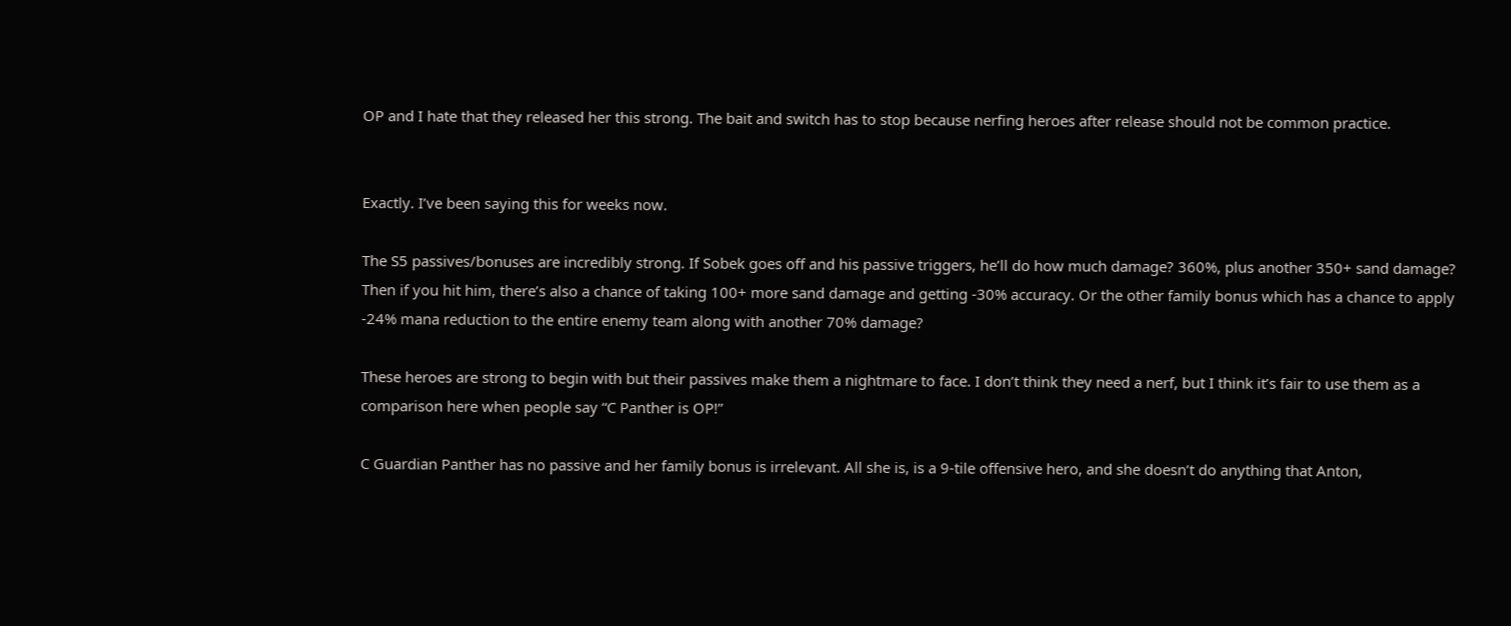OP and I hate that they released her this strong. The bait and switch has to stop because nerfing heroes after release should not be common practice.


Exactly. I’ve been saying this for weeks now.

The S5 passives/bonuses are incredibly strong. If Sobek goes off and his passive triggers, he’ll do how much damage? 360%, plus another 350+ sand damage? Then if you hit him, there’s also a chance of taking 100+ more sand damage and getting -30% accuracy. Or the other family bonus which has a chance to apply -24% mana reduction to the entire enemy team along with another 70% damage?

These heroes are strong to begin with but their passives make them a nightmare to face. I don’t think they need a nerf, but I think it’s fair to use them as a comparison here when people say “C Panther is OP!”

C Guardian Panther has no passive and her family bonus is irrelevant. All she is, is a 9-tile offensive hero, and she doesn’t do anything that Anton,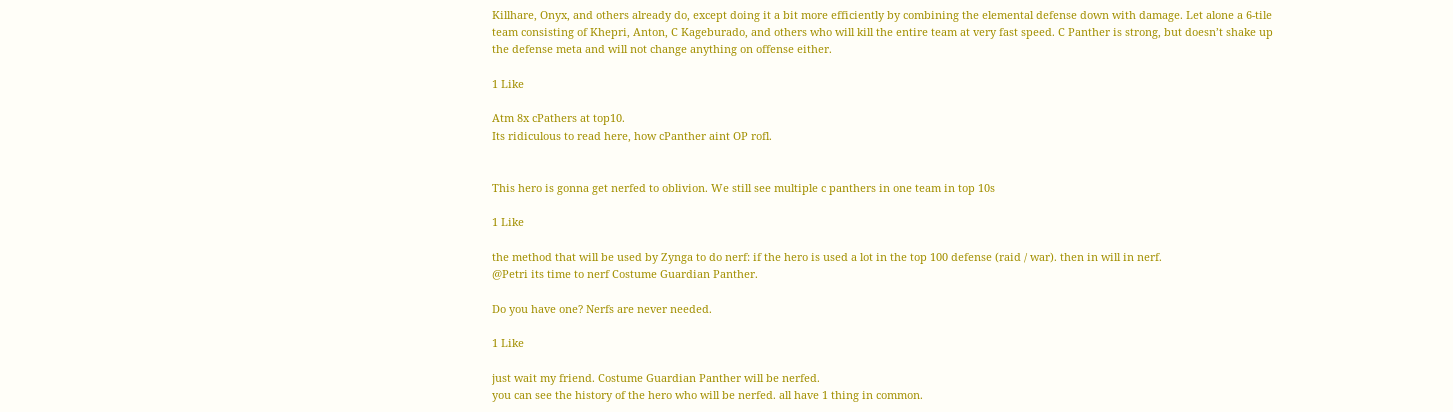Killhare, Onyx, and others already do, except doing it a bit more efficiently by combining the elemental defense down with damage. Let alone a 6-tile team consisting of Khepri, Anton, C Kageburado, and others who will kill the entire team at very fast speed. C Panther is strong, but doesn’t shake up the defense meta and will not change anything on offense either.

1 Like

Atm 8x cPathers at top10.
Its ridiculous to read here, how cPanther aint OP rofl.


This hero is gonna get nerfed to oblivion. We still see multiple c panthers in one team in top 10s

1 Like

the method that will be used by Zynga to do nerf: if the hero is used a lot in the top 100 defense (raid / war). then in will in nerf.
@Petri its time to nerf Costume Guardian Panther.

Do you have one? Nerfs are never needed.

1 Like

just wait my friend. Costume Guardian Panther will be nerfed.
you can see the history of the hero who will be nerfed. all have 1 thing in common.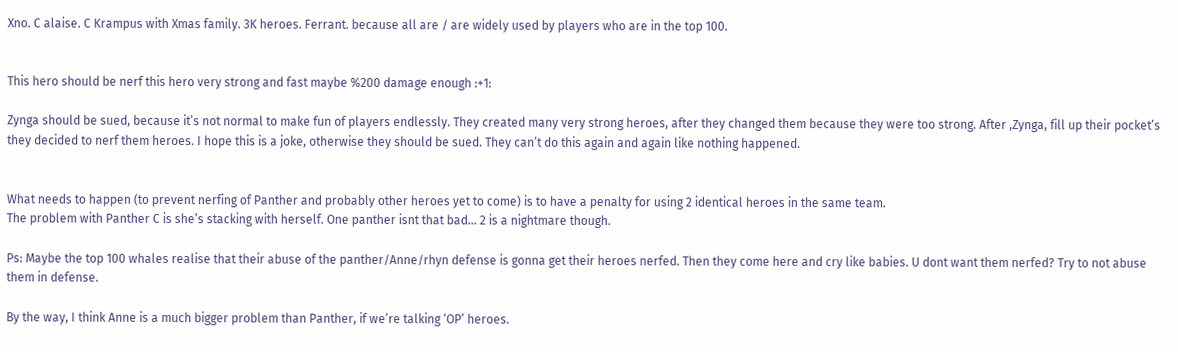Xno. C alaise. C Krampus with Xmas family. 3K heroes. Ferrant. because all are / are widely used by players who are in the top 100.


This hero should be nerf this hero very strong and fast maybe %200 damage enough :+1:

Zynga should be sued, because it’s not normal to make fun of players endlessly. They created many very strong heroes, after they changed them because they were too strong. After ,Zynga, fill up their pocket’s they decided to nerf them heroes. I hope this is a joke, otherwise they should be sued. They can’t do this again and again like nothing happened.


What needs to happen (to prevent nerfing of Panther and probably other heroes yet to come) is to have a penalty for using 2 identical heroes in the same team.
The problem with Panther C is she’s stacking with herself. One panther isnt that bad… 2 is a nightmare though.

Ps: Maybe the top 100 whales realise that their abuse of the panther/Anne/rhyn defense is gonna get their heroes nerfed. Then they come here and cry like babies. U dont want them nerfed? Try to not abuse them in defense.

By the way, I think Anne is a much bigger problem than Panther, if we’re talking ‘OP’ heroes.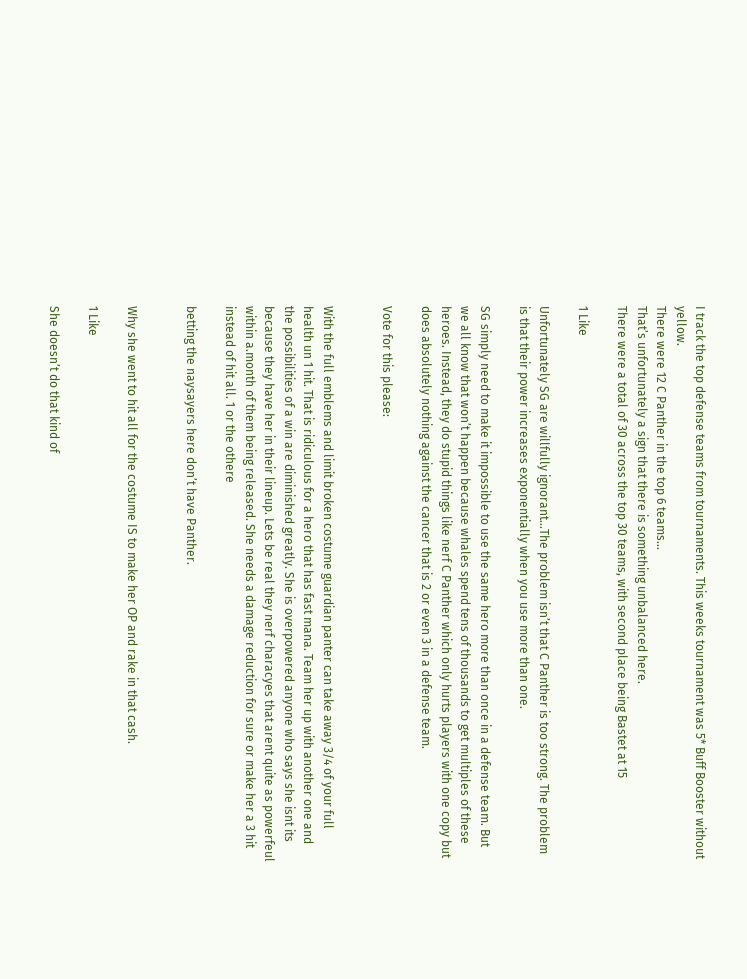I track the top defense teams from tournaments. This weeks tournament was 5* Buff Booster without yellow.
There were 12 C Panther in the top 6 teams…
That’s unfortunately a sign that there is something unbalanced here.
There were a total of 30 across the top 30 teams, with second place being Bastet at 15

1 Like

Unfortunately SG are willfully ignorant…The problem isn’t that C Panther is too strong. The problem is that their power increases exponentially when you use more than one.

SG simply need to make it impossible to use the same hero more than once in a defense team. But we all know that won’t happen because whales spend tens of thousands to get multiples of these heroes. Instead, they do stupid things like nerf C Panther which only hurts players with one copy but does absolutely nothing against the cancer that is 2 or even 3 in a defense team.

Vote for this please:


With the full emblems and limit broken costume guardian panter can take away 3/4 of your full health un 1 hit. That is ridiculous for a hero that has fast mana. Team her up with another one and the possibilities of a win are diminished greatly. She is overpowered anyone who says she isnt its because they have her in their lineup. Lets be real they nerf characyes that arent quite as powerfeul within a.month of them being released. She needs a damage reduction for sure or make her a 3 hit instead of hit all. 1 or the othere

betting the naysayers here don’t have Panther.


Why she went to hit all for the costume IS to make her OP and rake in that cash.

1 Like

She doesn’t do that kind of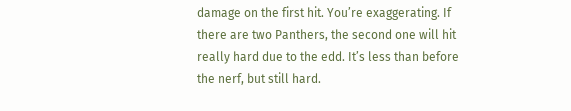damage on the first hit. You’re exaggerating. If there are two Panthers, the second one will hit really hard due to the edd. It’s less than before the nerf, but still hard.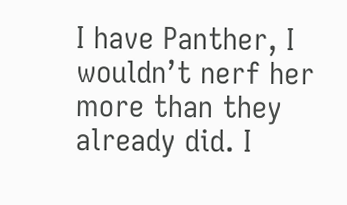I have Panther, I wouldn’t nerf her more than they already did. I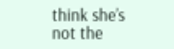think she’s not the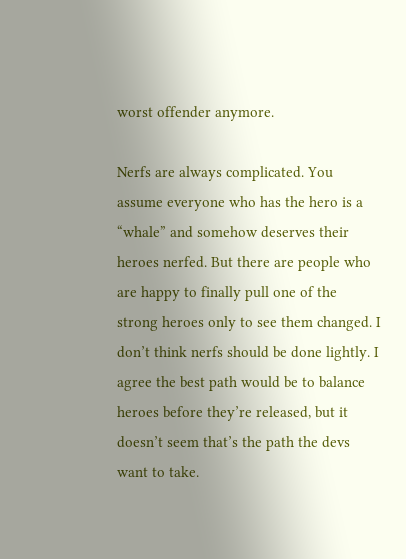worst offender anymore.

Nerfs are always complicated. You assume everyone who has the hero is a “whale” and somehow deserves their heroes nerfed. But there are people who are happy to finally pull one of the strong heroes only to see them changed. I don’t think nerfs should be done lightly. I agree the best path would be to balance heroes before they’re released, but it doesn’t seem that’s the path the devs want to take.